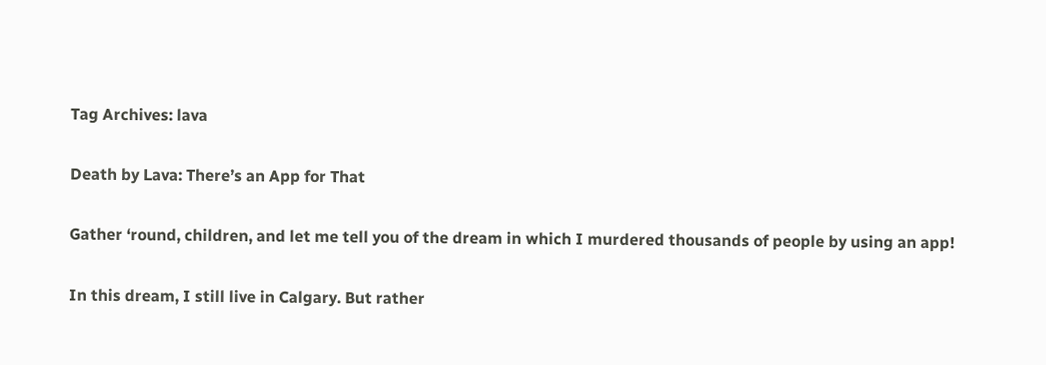Tag Archives: lava

Death by Lava: There’s an App for That

Gather ‘round, children, and let me tell you of the dream in which I murdered thousands of people by using an app!

In this dream, I still live in Calgary. But rather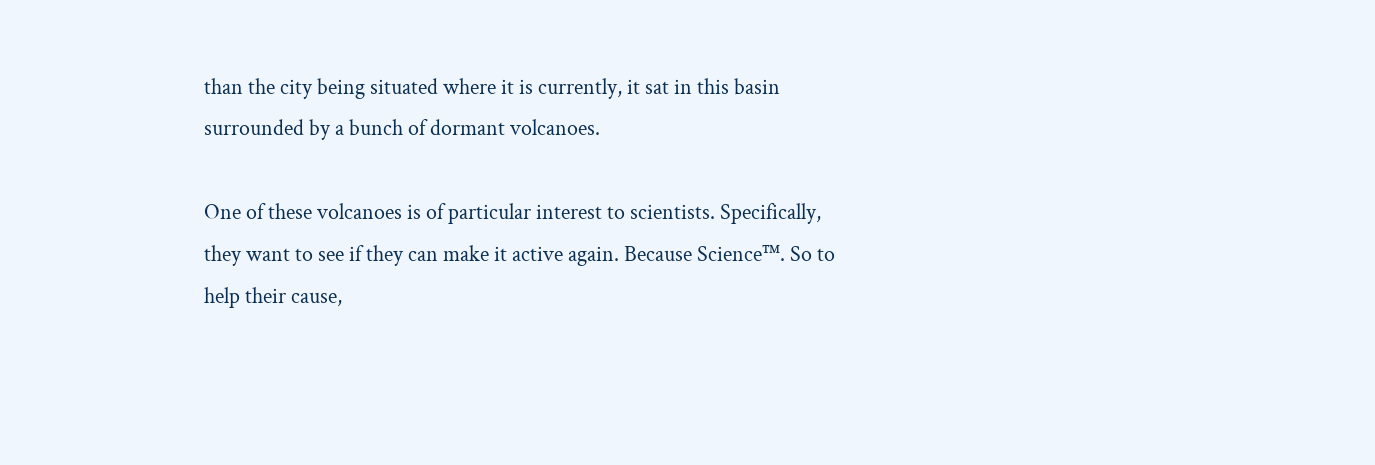than the city being situated where it is currently, it sat in this basin surrounded by a bunch of dormant volcanoes.

One of these volcanoes is of particular interest to scientists. Specifically, they want to see if they can make it active again. Because Science™. So to help their cause,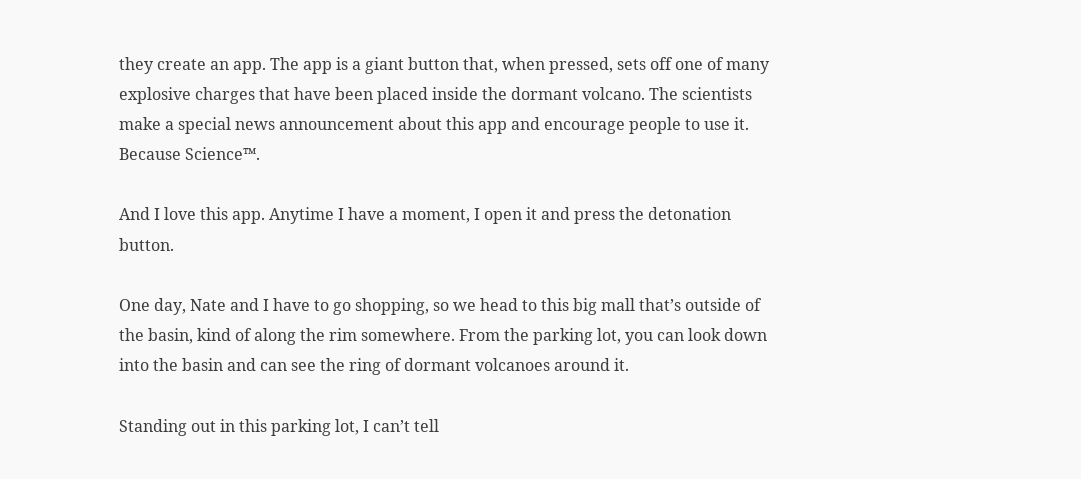they create an app. The app is a giant button that, when pressed, sets off one of many explosive charges that have been placed inside the dormant volcano. The scientists make a special news announcement about this app and encourage people to use it. Because Science™.

And I love this app. Anytime I have a moment, I open it and press the detonation button.

One day, Nate and I have to go shopping, so we head to this big mall that’s outside of the basin, kind of along the rim somewhere. From the parking lot, you can look down into the basin and can see the ring of dormant volcanoes around it.

Standing out in this parking lot, I can’t tell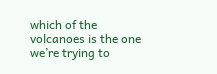which of the volcanoes is the one we’re trying to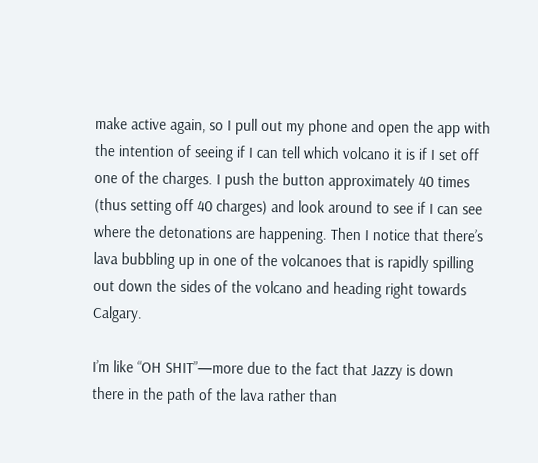make active again, so I pull out my phone and open the app with the intention of seeing if I can tell which volcano it is if I set off one of the charges. I push the button approximately 40 times (thus setting off 40 charges) and look around to see if I can see where the detonations are happening. Then I notice that there’s lava bubbling up in one of the volcanoes that is rapidly spilling out down the sides of the volcano and heading right towards Calgary.

I’m like “OH SHIT”—more due to the fact that Jazzy is down there in the path of the lava rather than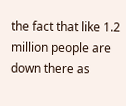the fact that like 1.2 million people are down there as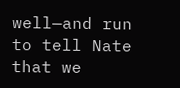well—and run to tell Nate that we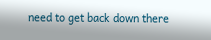need to get back down there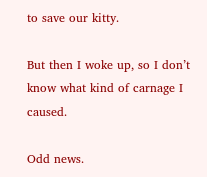to save our kitty.

But then I woke up, so I don’t know what kind of carnage I caused.

Odd news.